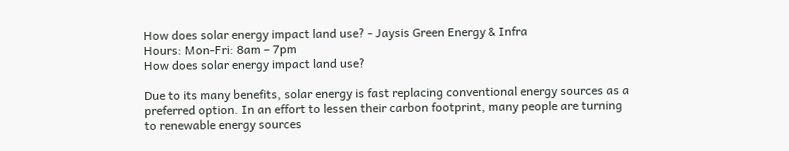How does solar energy impact land use? - Jaysis Green Energy & Infra
Hours: Mon-Fri: 8am – 7pm
How does solar energy impact land use?

Due to its many benefits, solar energy is fast replacing conventional energy sources as a preferred option. In an effort to lessen their carbon footprint, many people are turning to renewable energy sources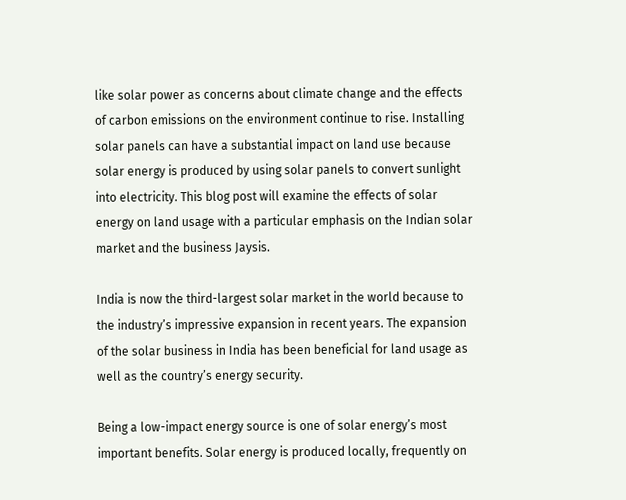like solar power as concerns about climate change and the effects of carbon emissions on the environment continue to rise. Installing solar panels can have a substantial impact on land use because solar energy is produced by using solar panels to convert sunlight into electricity. This blog post will examine the effects of solar energy on land usage with a particular emphasis on the Indian solar market and the business Jaysis.

India is now the third-largest solar market in the world because to the industry’s impressive expansion in recent years. The expansion of the solar business in India has been beneficial for land usage as well as the country’s energy security.

Being a low-impact energy source is one of solar energy’s most important benefits. Solar energy is produced locally, frequently on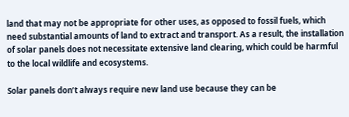land that may not be appropriate for other uses, as opposed to fossil fuels, which need substantial amounts of land to extract and transport. As a result, the installation of solar panels does not necessitate extensive land clearing, which could be harmful to the local wildlife and ecosystems.

Solar panels don’t always require new land use because they can be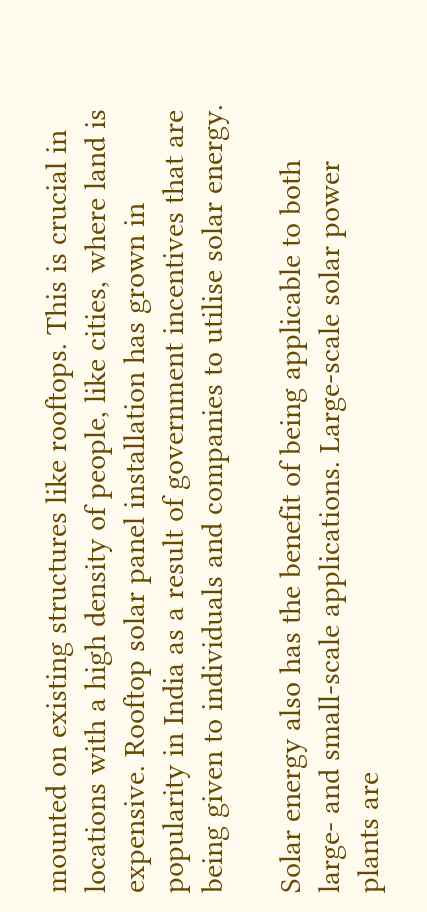mounted on existing structures like rooftops. This is crucial in locations with a high density of people, like cities, where land is expensive. Rooftop solar panel installation has grown in popularity in India as a result of government incentives that are being given to individuals and companies to utilise solar energy.

Solar energy also has the benefit of being applicable to both large- and small-scale applications. Large-scale solar power plants are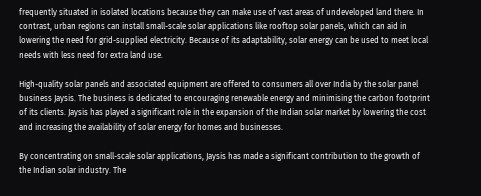frequently situated in isolated locations because they can make use of vast areas of undeveloped land there. In contrast, urban regions can install small-scale solar applications like rooftop solar panels, which can aid in lowering the need for grid-supplied electricity. Because of its adaptability, solar energy can be used to meet local needs with less need for extra land use.

High-quality solar panels and associated equipment are offered to consumers all over India by the solar panel business Jaysis. The business is dedicated to encouraging renewable energy and minimising the carbon footprint of its clients. Jaysis has played a significant role in the expansion of the Indian solar market by lowering the cost and increasing the availability of solar energy for homes and businesses.

By concentrating on small-scale solar applications, Jaysis has made a significant contribution to the growth of the Indian solar industry. The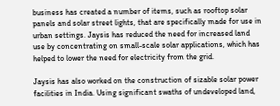business has created a number of items, such as rooftop solar panels and solar street lights, that are specifically made for use in urban settings. Jaysis has reduced the need for increased land use by concentrating on small-scale solar applications, which has helped to lower the need for electricity from the grid.

Jaysis has also worked on the construction of sizable solar power facilities in India. Using significant swaths of undeveloped land,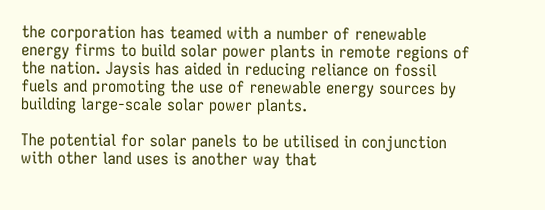the corporation has teamed with a number of renewable energy firms to build solar power plants in remote regions of the nation. Jaysis has aided in reducing reliance on fossil fuels and promoting the use of renewable energy sources by building large-scale solar power plants.

The potential for solar panels to be utilised in conjunction with other land uses is another way that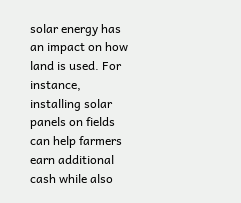solar energy has an impact on how land is used. For instance, installing solar panels on fields can help farmers earn additional cash while also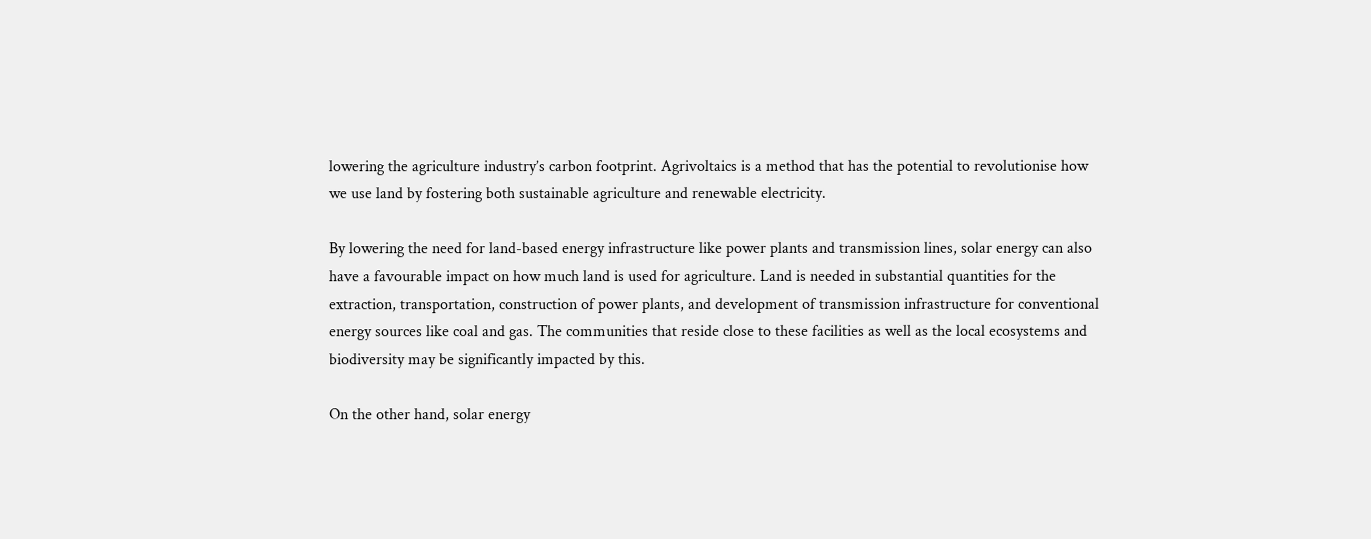lowering the agriculture industry’s carbon footprint. Agrivoltaics is a method that has the potential to revolutionise how we use land by fostering both sustainable agriculture and renewable electricity.

By lowering the need for land-based energy infrastructure like power plants and transmission lines, solar energy can also have a favourable impact on how much land is used for agriculture. Land is needed in substantial quantities for the extraction, transportation, construction of power plants, and development of transmission infrastructure for conventional energy sources like coal and gas. The communities that reside close to these facilities as well as the local ecosystems and biodiversity may be significantly impacted by this.

On the other hand, solar energy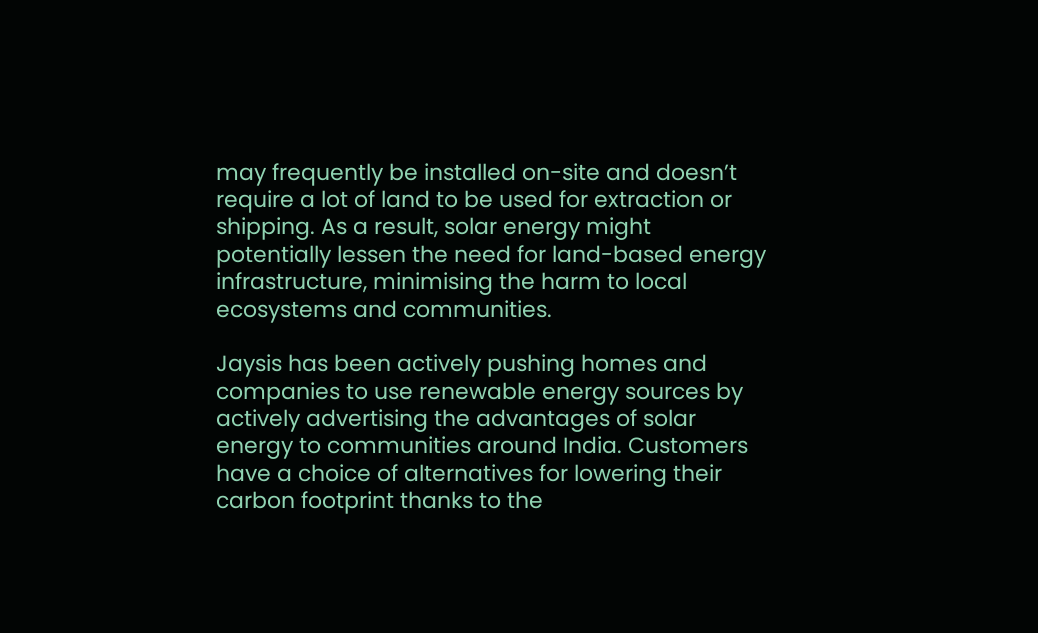may frequently be installed on-site and doesn’t require a lot of land to be used for extraction or shipping. As a result, solar energy might potentially lessen the need for land-based energy infrastructure, minimising the harm to local ecosystems and communities.

Jaysis has been actively pushing homes and companies to use renewable energy sources by actively advertising the advantages of solar energy to communities around India. Customers have a choice of alternatives for lowering their carbon footprint thanks to the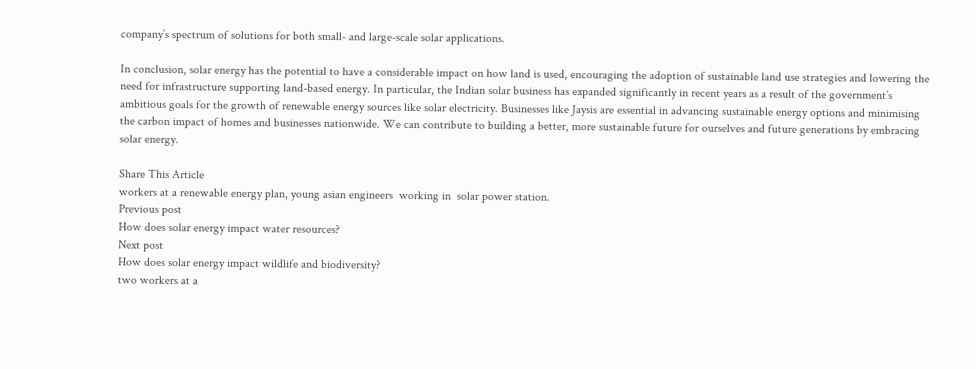company’s spectrum of solutions for both small- and large-scale solar applications.

In conclusion, solar energy has the potential to have a considerable impact on how land is used, encouraging the adoption of sustainable land use strategies and lowering the need for infrastructure supporting land-based energy. In particular, the Indian solar business has expanded significantly in recent years as a result of the government’s ambitious goals for the growth of renewable energy sources like solar electricity. Businesses like Jaysis are essential in advancing sustainable energy options and minimising the carbon impact of homes and businesses nationwide. We can contribute to building a better, more sustainable future for ourselves and future generations by embracing solar energy.

Share This Article
workers at a renewable energy plan, young asian engineers  working in  solar power station.
Previous post
How does solar energy impact water resources?
Next post
How does solar energy impact wildlife and biodiversity?
two workers at a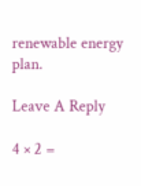renewable energy plan.

Leave A Reply

4 × 2 =